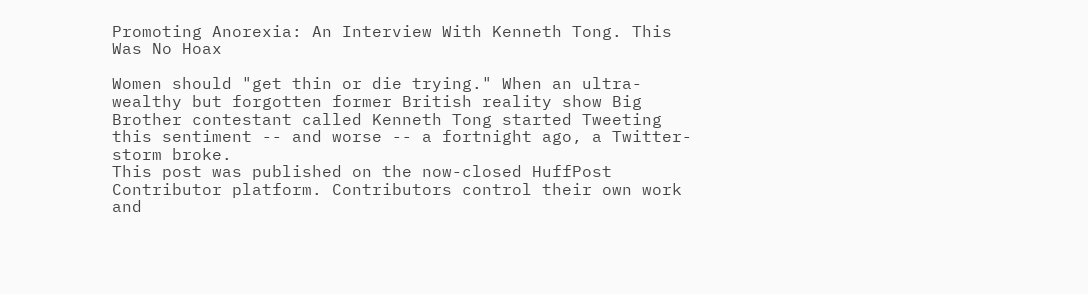Promoting Anorexia: An Interview With Kenneth Tong. This Was No Hoax

Women should "get thin or die trying." When an ultra-wealthy but forgotten former British reality show Big Brother contestant called Kenneth Tong started Tweeting this sentiment -- and worse -- a fortnight ago, a Twitter-storm broke.
This post was published on the now-closed HuffPost Contributor platform. Contributors control their own work and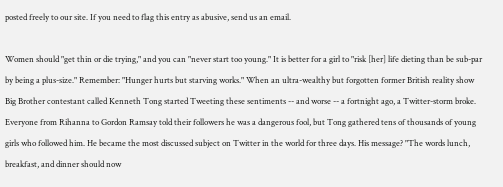posted freely to our site. If you need to flag this entry as abusive, send us an email.

Women should "get thin or die trying," and you can "never start too young." It is better for a girl to "risk [her] life dieting than be sub-par by being a plus-size." Remember: "Hunger hurts but starving works." When an ultra-wealthy but forgotten former British reality show Big Brother contestant called Kenneth Tong started Tweeting these sentiments -- and worse -- a fortnight ago, a Twitter-storm broke. Everyone from Rihanna to Gordon Ramsay told their followers he was a dangerous fool, but Tong gathered tens of thousands of young girls who followed him. He became the most discussed subject on Twitter in the world for three days. His message? "The words lunch, breakfast, and dinner should now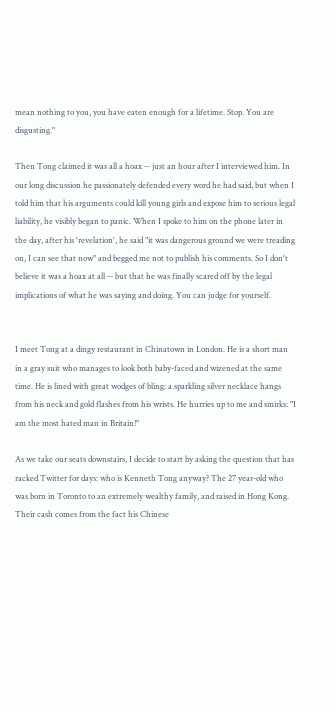mean nothing to you, you have eaten enough for a lifetime. Stop. You are disgusting."

Then Tong claimed it was all a hoax -- just an hour after I interviewed him. In our long discussion he passionately defended every word he had said, but when I told him that his arguments could kill young girls and expose him to serious legal liability, he visibly began to panic. When I spoke to him on the phone later in the day, after his 'revelation', he said "it was dangerous ground we were treading on, I can see that now" and begged me not to publish his comments. So I don't believe it was a hoax at all -- but that he was finally scared off by the legal implications of what he was saying and doing. You can judge for yourself.


I meet Tong at a dingy restaurant in Chinatown in London. He is a short man in a gray suit who manages to look both baby-faced and wizened at the same time. He is lined with great wodges of bling: a sparkling silver necklace hangs from his neck and gold flashes from his wrists. He hurries up to me and smirks: "I am the most hated man in Britain!"

As we take our seats downstairs, I decide to start by asking the question that has racked Twitter for days: who is Kenneth Tong anyway? The 27 year-old who was born in Toronto to an extremely wealthy family, and raised in Hong Kong. Their cash comes from the fact his Chinese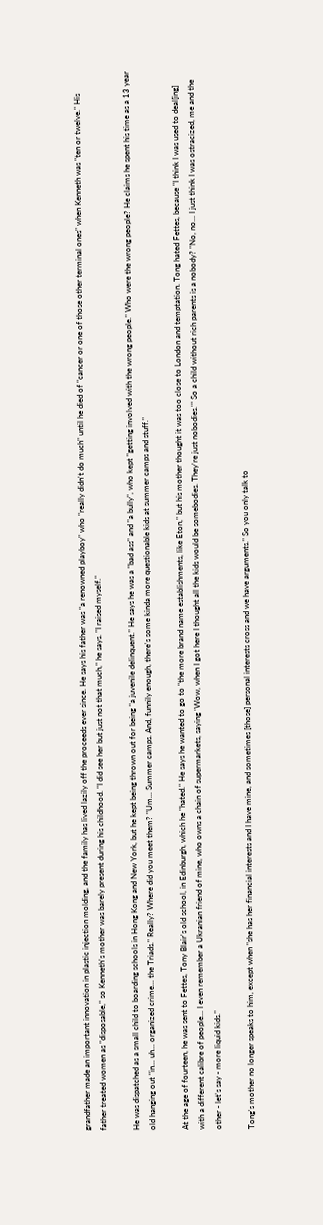grandfather made an important innovation in plastic injection molding, and the family has lived lazily off the proceeds ever since. He says his father was "a renowned playboy" who "really didn't do much" until he died of "cancer or one of those other terminal ones" when Kenneth was "ten or twelve." His father treated women as "disposable," so Kenneth's mother was barely present during his childhood. "I did see her but just not that much," he says. "I raised myself."

He was dispatched as a small child to boarding schools in Hong Kong and New York, but he kept being thrown out for being "a juvenile delinquent." He says he was a "bad ass" and "a bully", who kept "getting involved with the wrong people." Who were the wrong people? He claims he spent his time as a 13 year old hanging out "in... uh... organized crime... the Triads." Really? Where did you meet them? "Um... Summer camps. And, funnily enough, there's some kinda more questionable kids at summer camps and stuff."

At the age of fourteen, he was sent to Fettes, Tony Blair's old school, in Edinburgh, which he "hated." He says he wanted to go to "the more brand name establishments, like Eton," but his mother thought it was too close to London and temptation. Tong hated Fettes, because "I think I was used to deal[ing] with a different calibre of people... I even remember a Ukranian friend of mine, who owns a chain of supermarkets, saying 'Wow, when I got here I thought all the kids would be somebodies. They're just nobodies.'" So a child without rich parents is a nobody? "No, no... I just think I was ostracized, me and the other - let's say - more liquid kids."

Tong's mother no longer speaks to him, except when "she has her financial interests and I have mine, and sometimes [those] personal interests cross and we have arguments." So you only talk to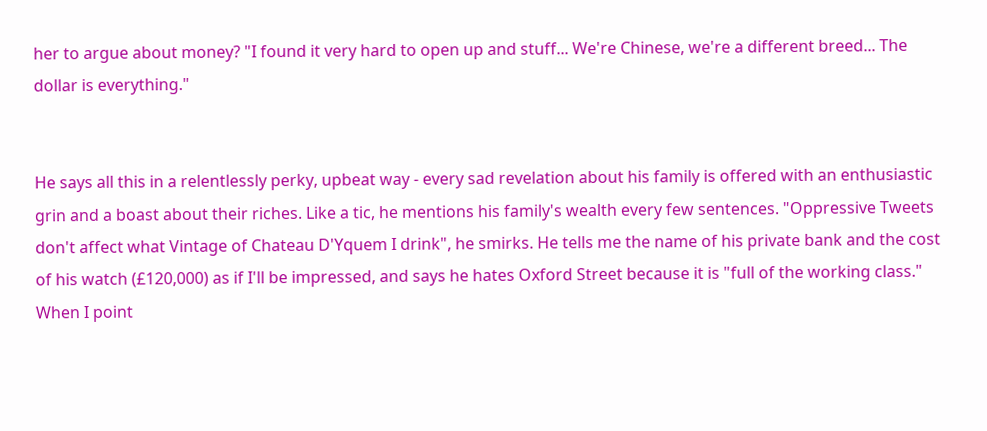her to argue about money? "I found it very hard to open up and stuff... We're Chinese, we're a different breed... The dollar is everything."


He says all this in a relentlessly perky, upbeat way - every sad revelation about his family is offered with an enthusiastic grin and a boast about their riches. Like a tic, he mentions his family's wealth every few sentences. "Oppressive Tweets don't affect what Vintage of Chateau D'Yquem I drink", he smirks. He tells me the name of his private bank and the cost of his watch (£120,000) as if I'll be impressed, and says he hates Oxford Street because it is "full of the working class." When I point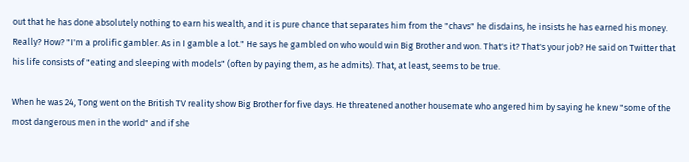out that he has done absolutely nothing to earn his wealth, and it is pure chance that separates him from the "chavs" he disdains, he insists he has earned his money. Really? How? "I'm a prolific gambler. As in I gamble a lot." He says he gambled on who would win Big Brother and won. That's it? That's your job? He said on Twitter that his life consists of "eating and sleeping with models" (often by paying them, as he admits). That, at least, seems to be true.

When he was 24, Tong went on the British TV reality show Big Brother for five days. He threatened another housemate who angered him by saying he knew "some of the most dangerous men in the world" and if she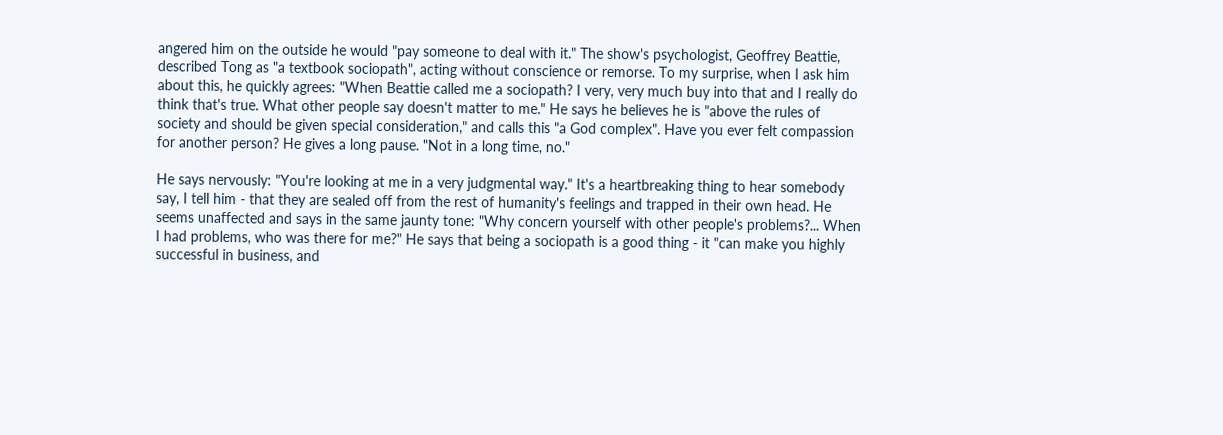angered him on the outside he would "pay someone to deal with it." The show's psychologist, Geoffrey Beattie, described Tong as "a textbook sociopath", acting without conscience or remorse. To my surprise, when I ask him about this, he quickly agrees: "When Beattie called me a sociopath? I very, very much buy into that and I really do think that's true. What other people say doesn't matter to me." He says he believes he is "above the rules of society and should be given special consideration," and calls this "a God complex". Have you ever felt compassion for another person? He gives a long pause. "Not in a long time, no."

He says nervously: "You're looking at me in a very judgmental way." It's a heartbreaking thing to hear somebody say, I tell him - that they are sealed off from the rest of humanity's feelings and trapped in their own head. He seems unaffected and says in the same jaunty tone: "Why concern yourself with other people's problems?... When I had problems, who was there for me?" He says that being a sociopath is a good thing - it "can make you highly successful in business, and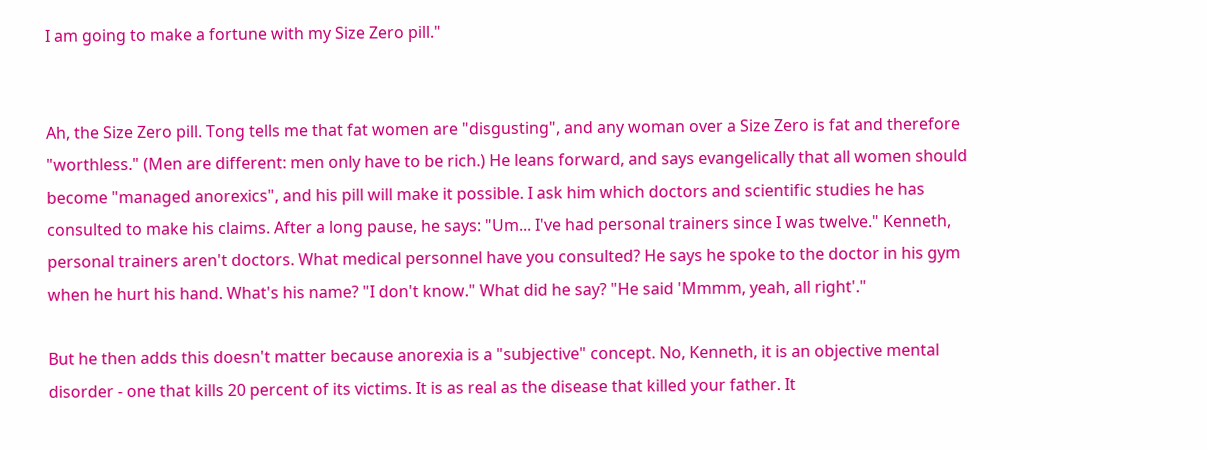I am going to make a fortune with my Size Zero pill."


Ah, the Size Zero pill. Tong tells me that fat women are "disgusting", and any woman over a Size Zero is fat and therefore "worthless." (Men are different: men only have to be rich.) He leans forward, and says evangelically that all women should become "managed anorexics", and his pill will make it possible. I ask him which doctors and scientific studies he has consulted to make his claims. After a long pause, he says: "Um... I've had personal trainers since I was twelve." Kenneth, personal trainers aren't doctors. What medical personnel have you consulted? He says he spoke to the doctor in his gym when he hurt his hand. What's his name? "I don't know." What did he say? "He said 'Mmmm, yeah, all right'."

But he then adds this doesn't matter because anorexia is a "subjective" concept. No, Kenneth, it is an objective mental disorder - one that kills 20 percent of its victims. It is as real as the disease that killed your father. It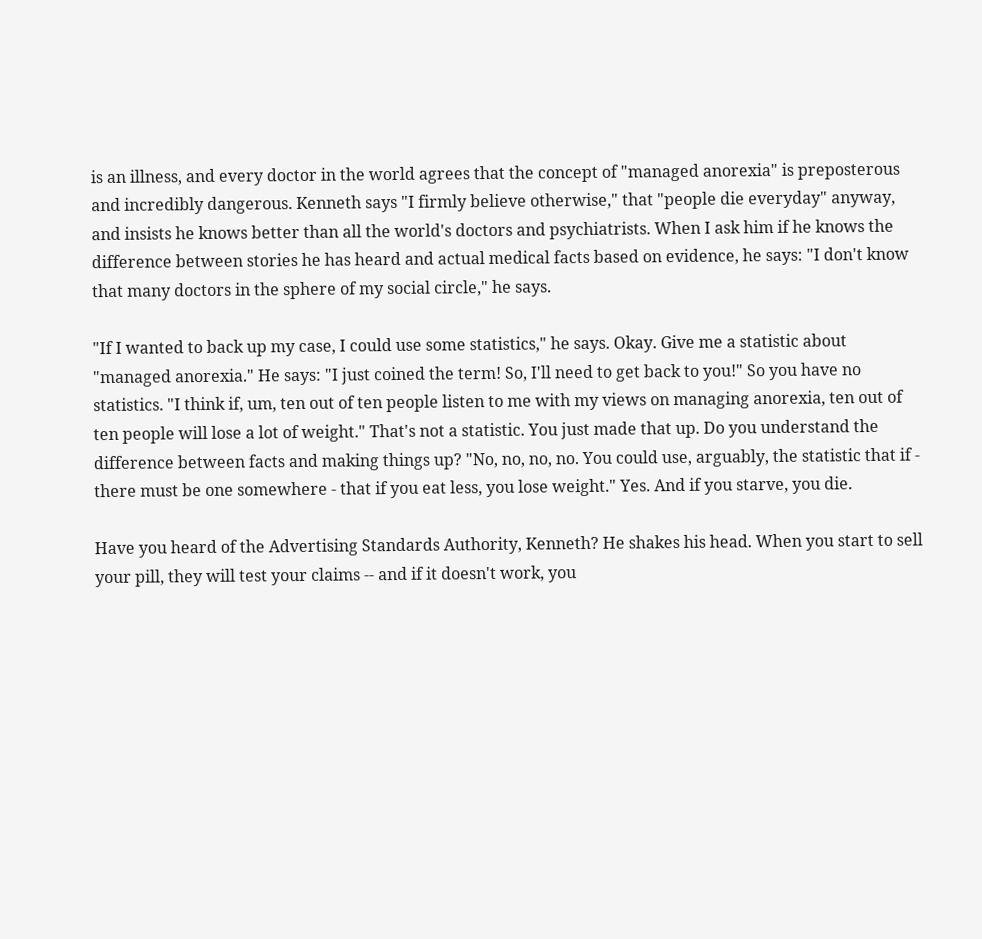is an illness, and every doctor in the world agrees that the concept of "managed anorexia" is preposterous and incredibly dangerous. Kenneth says "I firmly believe otherwise," that "people die everyday" anyway, and insists he knows better than all the world's doctors and psychiatrists. When I ask him if he knows the difference between stories he has heard and actual medical facts based on evidence, he says: "I don't know that many doctors in the sphere of my social circle," he says.

"If I wanted to back up my case, I could use some statistics," he says. Okay. Give me a statistic about "managed anorexia." He says: "I just coined the term! So, I'll need to get back to you!" So you have no statistics. "I think if, um, ten out of ten people listen to me with my views on managing anorexia, ten out of ten people will lose a lot of weight." That's not a statistic. You just made that up. Do you understand the difference between facts and making things up? "No, no, no, no. You could use, arguably, the statistic that if - there must be one somewhere - that if you eat less, you lose weight." Yes. And if you starve, you die.

Have you heard of the Advertising Standards Authority, Kenneth? He shakes his head. When you start to sell your pill, they will test your claims -- and if it doesn't work, you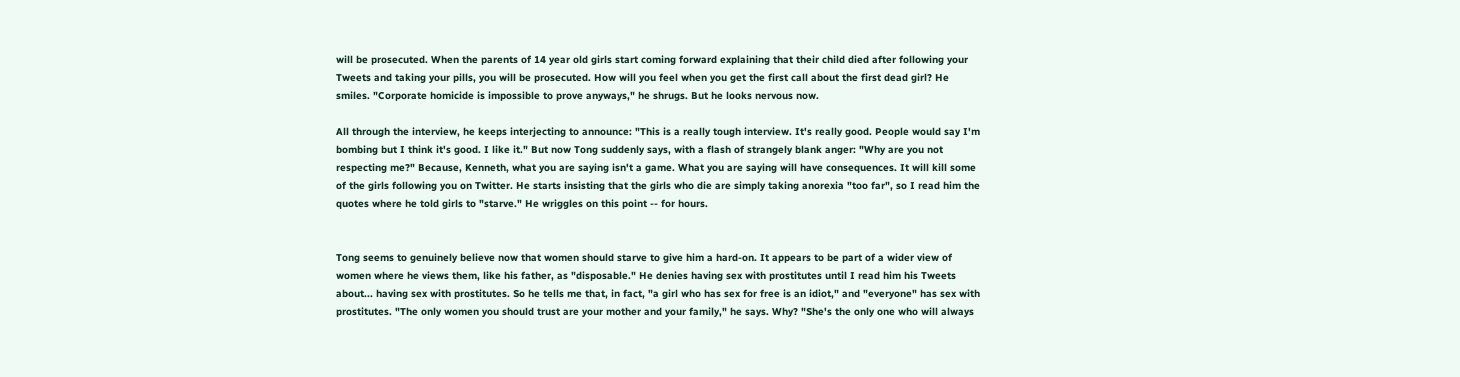will be prosecuted. When the parents of 14 year old girls start coming forward explaining that their child died after following your Tweets and taking your pills, you will be prosecuted. How will you feel when you get the first call about the first dead girl? He smiles. "Corporate homicide is impossible to prove anyways," he shrugs. But he looks nervous now.

All through the interview, he keeps interjecting to announce: "This is a really tough interview. It's really good. People would say I'm bombing but I think it's good. I like it." But now Tong suddenly says, with a flash of strangely blank anger: "Why are you not respecting me?" Because, Kenneth, what you are saying isn't a game. What you are saying will have consequences. It will kill some of the girls following you on Twitter. He starts insisting that the girls who die are simply taking anorexia "too far", so I read him the quotes where he told girls to "starve." He wriggles on this point -- for hours.


Tong seems to genuinely believe now that women should starve to give him a hard-on. It appears to be part of a wider view of women where he views them, like his father, as "disposable." He denies having sex with prostitutes until I read him his Tweets about... having sex with prostitutes. So he tells me that, in fact, "a girl who has sex for free is an idiot," and "everyone" has sex with prostitutes. "The only women you should trust are your mother and your family," he says. Why? "She's the only one who will always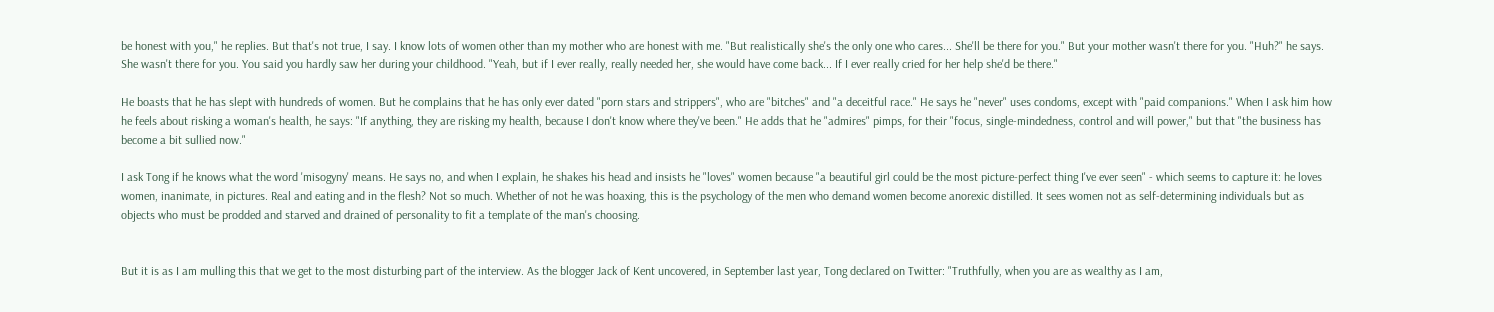be honest with you," he replies. But that's not true, I say. I know lots of women other than my mother who are honest with me. "But realistically she's the only one who cares... She'll be there for you." But your mother wasn't there for you. "Huh?" he says. She wasn't there for you. You said you hardly saw her during your childhood. "Yeah, but if I ever really, really needed her, she would have come back... If I ever really cried for her help she'd be there."

He boasts that he has slept with hundreds of women. But he complains that he has only ever dated "porn stars and strippers", who are "bitches" and "a deceitful race." He says he "never" uses condoms, except with "paid companions." When I ask him how he feels about risking a woman's health, he says: "If anything, they are risking my health, because I don't know where they've been." He adds that he "admires" pimps, for their "focus, single-mindedness, control and will power," but that "the business has become a bit sullied now."

I ask Tong if he knows what the word 'misogyny' means. He says no, and when I explain, he shakes his head and insists he "loves" women because "a beautiful girl could be the most picture-perfect thing I've ever seen" - which seems to capture it: he loves women, inanimate, in pictures. Real and eating and in the flesh? Not so much. Whether of not he was hoaxing, this is the psychology of the men who demand women become anorexic distilled. It sees women not as self-determining individuals but as objects who must be prodded and starved and drained of personality to fit a template of the man's choosing.


But it is as I am mulling this that we get to the most disturbing part of the interview. As the blogger Jack of Kent uncovered, in September last year, Tong declared on Twitter: "Truthfully, when you are as wealthy as I am,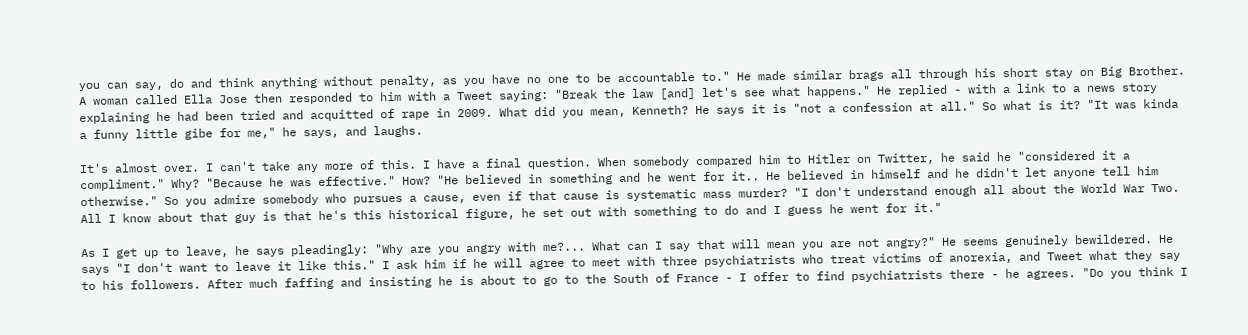you can say, do and think anything without penalty, as you have no one to be accountable to." He made similar brags all through his short stay on Big Brother. A woman called Ella Jose then responded to him with a Tweet saying: "Break the law [and] let's see what happens." He replied - with a link to a news story explaining he had been tried and acquitted of rape in 2009. What did you mean, Kenneth? He says it is "not a confession at all." So what is it? "It was kinda a funny little gibe for me," he says, and laughs.

It's almost over. I can't take any more of this. I have a final question. When somebody compared him to Hitler on Twitter, he said he "considered it a compliment." Why? "Because he was effective." How? "He believed in something and he went for it.. He believed in himself and he didn't let anyone tell him otherwise." So you admire somebody who pursues a cause, even if that cause is systematic mass murder? "I don't understand enough all about the World War Two. All I know about that guy is that he's this historical figure, he set out with something to do and I guess he went for it."

As I get up to leave, he says pleadingly: "Why are you angry with me?... What can I say that will mean you are not angry?" He seems genuinely bewildered. He says "I don't want to leave it like this." I ask him if he will agree to meet with three psychiatrists who treat victims of anorexia, and Tweet what they say to his followers. After much faffing and insisting he is about to go to the South of France - I offer to find psychiatrists there - he agrees. "Do you think I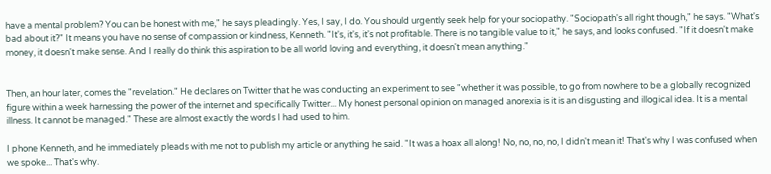have a mental problem? You can be honest with me," he says pleadingly. Yes, I say, I do. You should urgently seek help for your sociopathy. "Sociopath's all right though," he says. "What's bad about it?" It means you have no sense of compassion or kindness, Kenneth. "It's, it's, it's not profitable. There is no tangible value to it," he says, and looks confused. "If it doesn't make money, it doesn't make sense. And I really do think this aspiration to be all world loving and everything, it doesn't mean anything."


Then, an hour later, comes the "revelation." He declares on Twitter that he was conducting an experiment to see "whether it was possible, to go from nowhere to be a globally recognized figure within a week harnessing the power of the internet and specifically Twitter... My honest personal opinion on managed anorexia is it is an disgusting and illogical idea. It is a mental illness. It cannot be managed." These are almost exactly the words I had used to him.

I phone Kenneth, and he immediately pleads with me not to publish my article or anything he said. "It was a hoax all along! No, no, no, no, I didn't mean it! That's why I was confused when we spoke... That's why.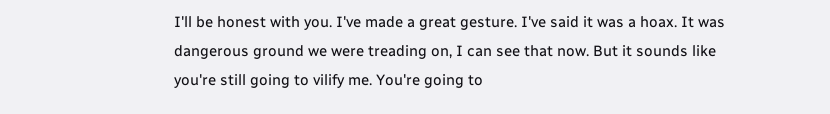I'll be honest with you. I've made a great gesture. I've said it was a hoax. It was dangerous ground we were treading on, I can see that now. But it sounds like you're still going to vilify me. You're going to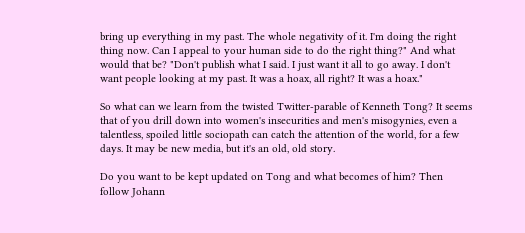bring up everything in my past. The whole negativity of it. I'm doing the right thing now. Can I appeal to your human side to do the right thing?" And what would that be? "Don't publish what I said. I just want it all to go away. I don't want people looking at my past. It was a hoax, all right? It was a hoax."

So what can we learn from the twisted Twitter-parable of Kenneth Tong? It seems that of you drill down into women's insecurities and men's misogynies, even a talentless, spoiled little sociopath can catch the attention of the world, for a few days. It may be new media, but it's an old, old story.

Do you want to be kept updated on Tong and what becomes of him? Then follow Johann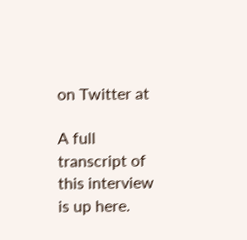on Twitter at

A full transcript of this interview is up here.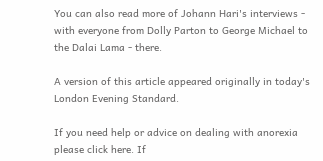You can also read more of Johann Hari's interviews - with everyone from Dolly Parton to George Michael to the Dalai Lama - there.

A version of this article appeared originally in today's London Evening Standard.

If you need help or advice on dealing with anorexia please click here. If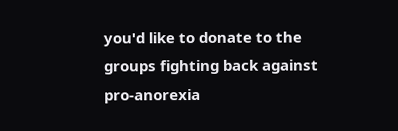you'd like to donate to the groups fighting back against pro-anorexia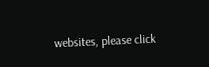websites, please click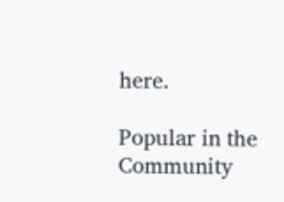here.

Popular in the Community